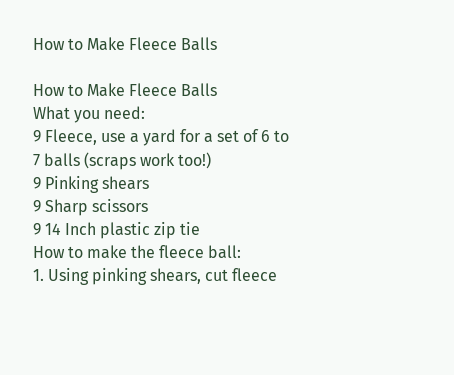How to Make Fleece Balls

How to Make Fleece Balls
What you need:
9 Fleece, use a yard for a set of 6 to
7 balls (scraps work too!)
9 Pinking shears
9 Sharp scissors
9 14 Inch plastic zip tie
How to make the fleece ball:
1. Using pinking shears, cut fleece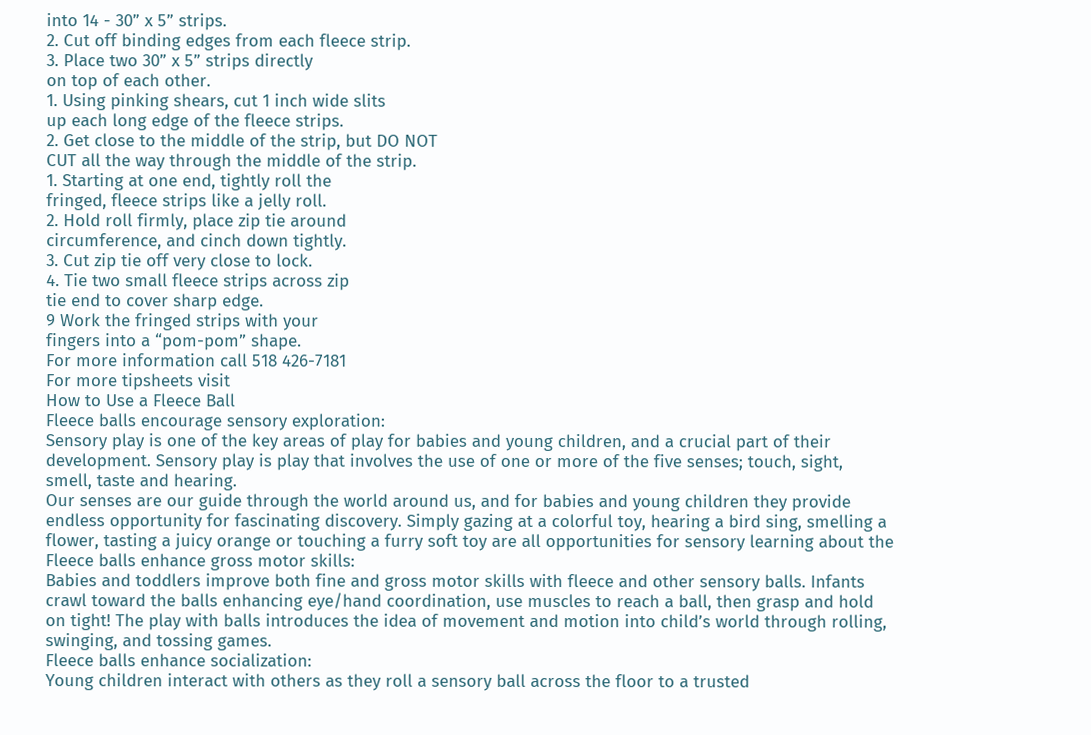into 14 - 30” x 5” strips.
2. Cut off binding edges from each fleece strip.
3. Place two 30” x 5” strips directly
on top of each other.
1. Using pinking shears, cut 1 inch wide slits
up each long edge of the fleece strips.
2. Get close to the middle of the strip, but DO NOT
CUT all the way through the middle of the strip.
1. Starting at one end, tightly roll the
fringed, fleece strips like a jelly roll.
2. Hold roll firmly, place zip tie around
circumference, and cinch down tightly.
3. Cut zip tie off very close to lock.
4. Tie two small fleece strips across zip
tie end to cover sharp edge.
9 Work the fringed strips with your
fingers into a “pom-pom” shape.
For more information call 518 426-7181
For more tipsheets visit
How to Use a Fleece Ball
Fleece balls encourage sensory exploration:
Sensory play is one of the key areas of play for babies and young children, and a crucial part of their
development. Sensory play is play that involves the use of one or more of the five senses; touch, sight,
smell, taste and hearing.
Our senses are our guide through the world around us, and for babies and young children they provide
endless opportunity for fascinating discovery. Simply gazing at a colorful toy, hearing a bird sing, smelling a
flower, tasting a juicy orange or touching a furry soft toy are all opportunities for sensory learning about the
Fleece balls enhance gross motor skills:
Babies and toddlers improve both fine and gross motor skills with fleece and other sensory balls. Infants
crawl toward the balls enhancing eye/hand coordination, use muscles to reach a ball, then grasp and hold
on tight! The play with balls introduces the idea of movement and motion into child’s world through rolling,
swinging, and tossing games.
Fleece balls enhance socialization:
Young children interact with others as they roll a sensory ball across the floor to a trusted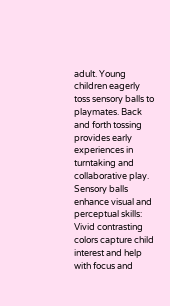adult. Young
children eagerly toss sensory balls to playmates. Back and forth tossing provides early experiences in turntaking and collaborative play.
Sensory balls enhance visual and perceptual skills:
Vivid contrasting colors capture child interest and help with focus and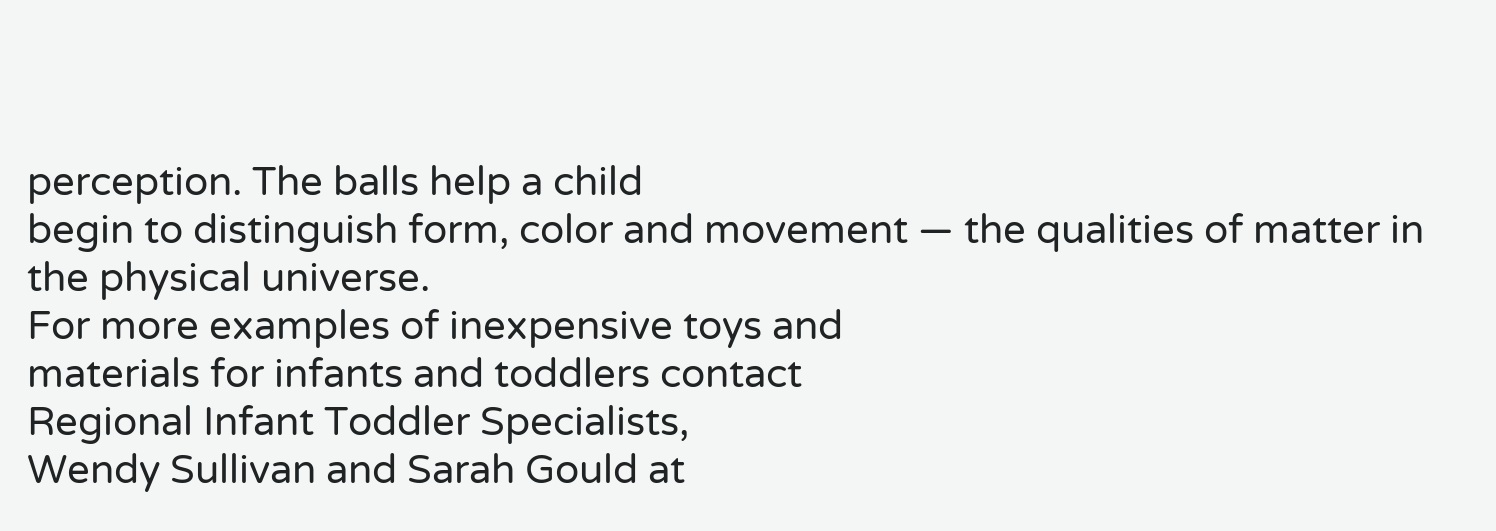perception. The balls help a child
begin to distinguish form, color and movement — the qualities of matter in the physical universe.
For more examples of inexpensive toys and
materials for infants and toddlers contact
Regional Infant Toddler Specialists,
Wendy Sullivan and Sarah Gould at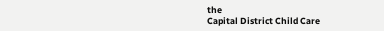the
Capital District Child Care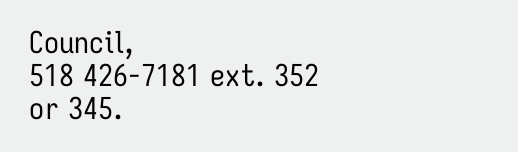Council,
518 426-7181 ext. 352 or 345.